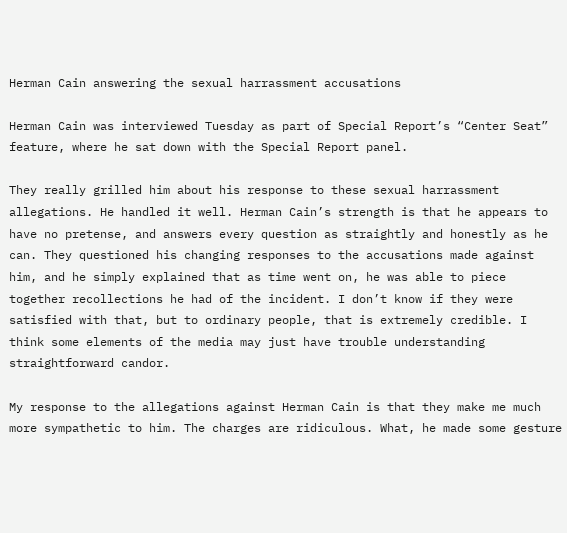Herman Cain answering the sexual harrassment accusations

Herman Cain was interviewed Tuesday as part of Special Report’s “Center Seat” feature, where he sat down with the Special Report panel.

They really grilled him about his response to these sexual harrassment allegations. He handled it well. Herman Cain’s strength is that he appears to have no pretense, and answers every question as straightly and honestly as he can. They questioned his changing responses to the accusations made against him, and he simply explained that as time went on, he was able to piece together recollections he had of the incident. I don’t know if they were satisfied with that, but to ordinary people, that is extremely credible. I think some elements of the media may just have trouble understanding straightforward candor.

My response to the allegations against Herman Cain is that they make me much more sympathetic to him. The charges are ridiculous. What, he made some gesture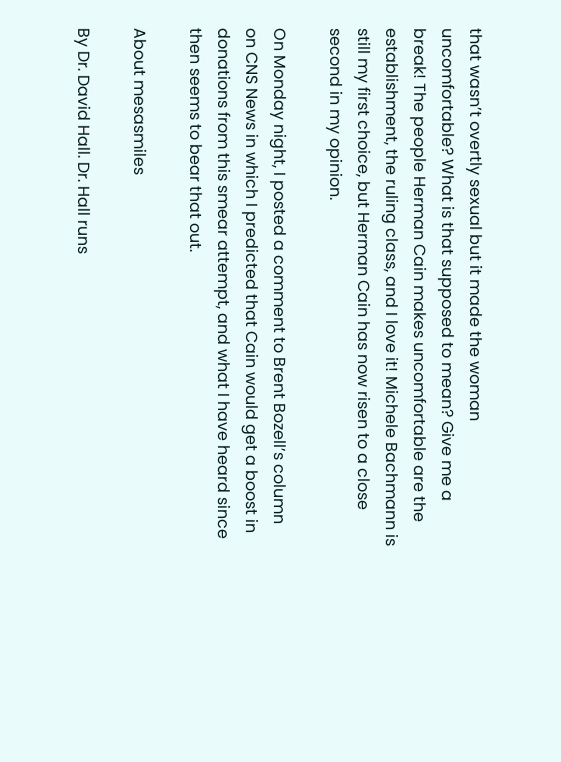that wasn’t overtly sexual but it made the woman uncomfortable? What is that supposed to mean? Give me a break! The people Herman Cain makes uncomfortable are the establishment, the ruling class, and I love it! Michele Bachmann is still my first choice, but Herman Cain has now risen to a close second in my opinion.

On Monday night, I posted a comment to Brent Bozell’s column on CNS News in which I predicted that Cain would get a boost in donations from this smear attempt, and what I have heard since then seems to bear that out.

About mesasmiles

By Dr. David Hall. Dr. Hall runs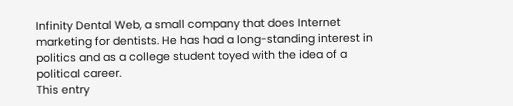Infinity Dental Web, a small company that does Internet marketing for dentists. He has had a long-standing interest in politics and as a college student toyed with the idea of a political career.
This entry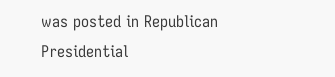was posted in Republican Presidential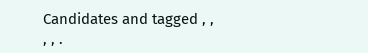Candidates and tagged , , , , .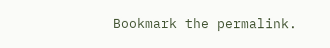Bookmark the permalink.